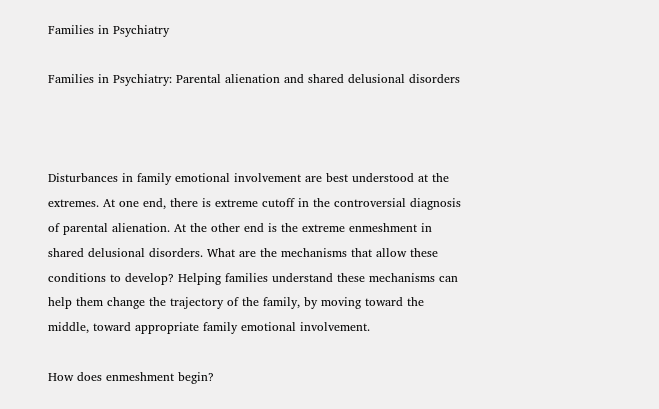Families in Psychiatry

Families in Psychiatry: Parental alienation and shared delusional disorders



Disturbances in family emotional involvement are best understood at the extremes. At one end, there is extreme cutoff in the controversial diagnosis of parental alienation. At the other end is the extreme enmeshment in shared delusional disorders. What are the mechanisms that allow these conditions to develop? Helping families understand these mechanisms can help them change the trajectory of the family, by moving toward the middle, toward appropriate family emotional involvement.

How does enmeshment begin?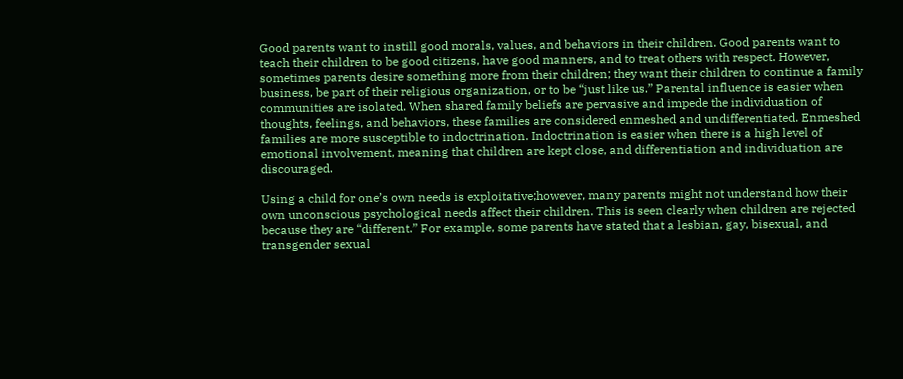Good parents want to instill good morals, values, and behaviors in their children. Good parents want to teach their children to be good citizens, have good manners, and to treat others with respect. However, sometimes parents desire something more from their children; they want their children to continue a family business, be part of their religious organization, or to be “just like us.” Parental influence is easier when communities are isolated. When shared family beliefs are pervasive and impede the individuation of thoughts, feelings, and behaviors, these families are considered enmeshed and undifferentiated. Enmeshed families are more susceptible to indoctrination. Indoctrination is easier when there is a high level of emotional involvement, meaning that children are kept close, and differentiation and individuation are discouraged.

Using a child for one’s own needs is exploitative;however, many parents might not understand how their own unconscious psychological needs affect their children. This is seen clearly when children are rejected because they are “different.” For example, some parents have stated that a lesbian, gay, bisexual, and transgender sexual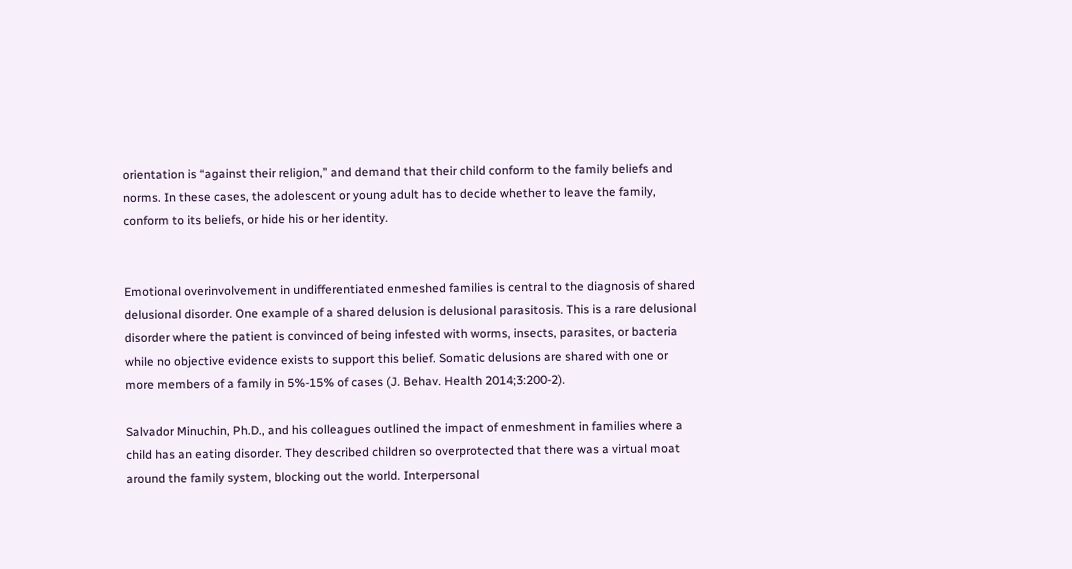orientation is “against their religion,” and demand that their child conform to the family beliefs and norms. In these cases, the adolescent or young adult has to decide whether to leave the family, conform to its beliefs, or hide his or her identity.


Emotional overinvolvement in undifferentiated enmeshed families is central to the diagnosis of shared delusional disorder. One example of a shared delusion is delusional parasitosis. This is a rare delusional disorder where the patient is convinced of being infested with worms, insects, parasites, or bacteria while no objective evidence exists to support this belief. Somatic delusions are shared with one or more members of a family in 5%-15% of cases (J. Behav. Health 2014;3:200-2).

Salvador Minuchin, Ph.D., and his colleagues outlined the impact of enmeshment in families where a child has an eating disorder. They described children so overprotected that there was a virtual moat around the family system, blocking out the world. Interpersonal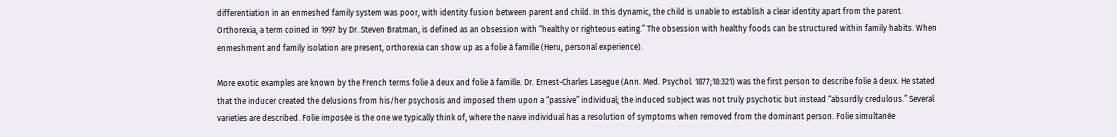differentiation in an enmeshed family system was poor, with identity fusion between parent and child. In this dynamic, the child is unable to establish a clear identity apart from the parent. Orthorexia, a term coined in 1997 by Dr. Steven Bratman, is defined as an obsession with “healthy or righteous eating.” The obsession with healthy foods can be structured within family habits. When enmeshment and family isolation are present, orthorexia can show up as a folie à famille (Heru, personal experience).

More exotic examples are known by the French terms folie à deux and folie à famille. Dr. Ernest-Charles Lasegue (Ann. Med. Psychol. 1877;18:321) was the first person to describe folie à deux. He stated that the inducer created the delusions from his/her psychosis and imposed them upon a “passive” individual; the induced subject was not truly psychotic but instead “absurdly credulous.” Several varieties are described. Folie imposée is the one we typically think of, where the naive individual has a resolution of symptoms when removed from the dominant person. Folie simultanée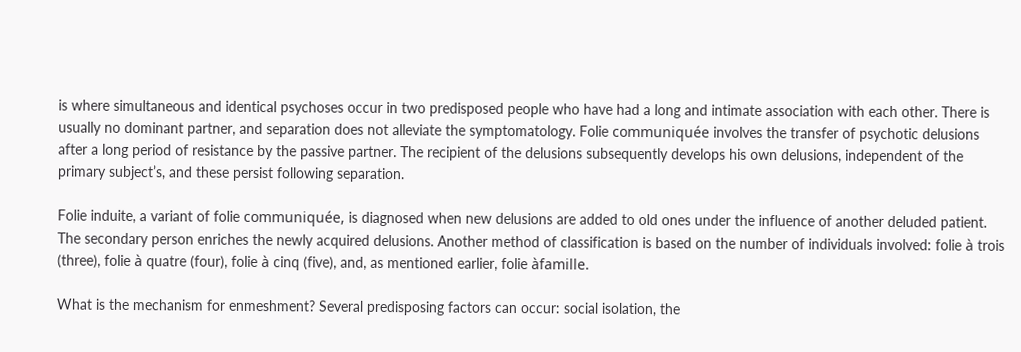is where simultaneous and identical psychoses occur in two predisposed people who have had a long and intimate association with each other. There is usually no dominant partner, and separation does not alleviate the symptomatology. Folie communiquée involves the transfer of psychotic delusions after a long period of resistance by the passive partner. The recipient of the delusions subsequently develops his own delusions, independent of the primary subject’s, and these persist following separation.

Folie induite, a variant of folie communiquée, is diagnosed when new delusions are added to old ones under the influence of another deluded patient. The secondary person enriches the newly acquired delusions. Another method of classification is based on the number of individuals involved: folie à trois (three), folie à quatre (four), folie à cinq (five), and, as mentioned earlier, folie àfamille.

What is the mechanism for enmeshment? Several predisposing factors can occur: social isolation, the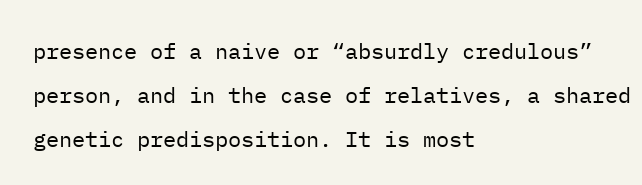presence of a naive or “absurdly credulous” person, and in the case of relatives, a shared genetic predisposition. It is most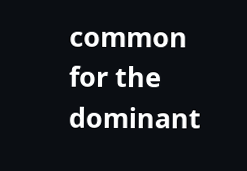common for the dominant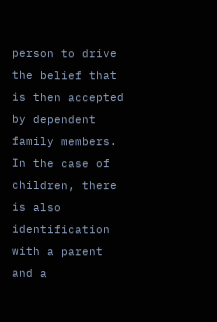person to drive the belief that is then accepted by dependent family members. In the case of children, there is also identification with a parent and a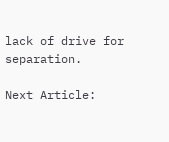lack of drive for separation.

Next Article: